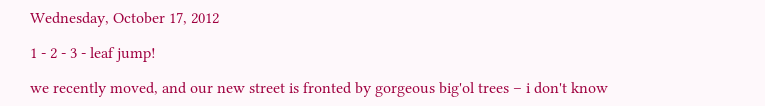Wednesday, October 17, 2012

1 - 2 - 3 - leaf jump!

we recently moved, and our new street is fronted by gorgeous big'ol trees – i don't know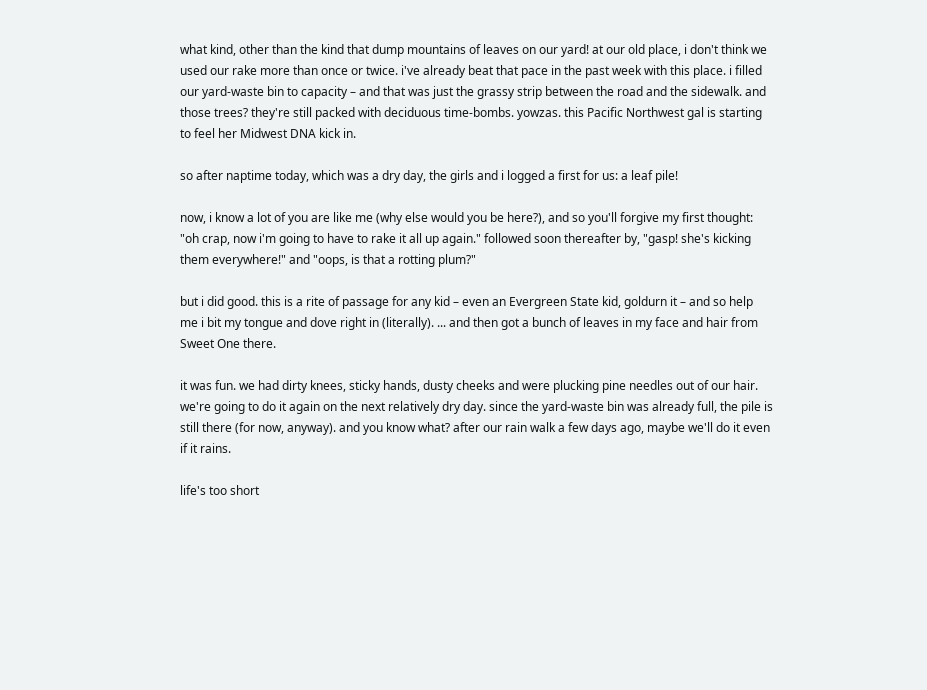what kind, other than the kind that dump mountains of leaves on our yard! at our old place, i don't think we used our rake more than once or twice. i've already beat that pace in the past week with this place. i filled our yard-waste bin to capacity – and that was just the grassy strip between the road and the sidewalk. and those trees? they're still packed with deciduous time-bombs. yowzas. this Pacific Northwest gal is starting to feel her Midwest DNA kick in.

so after naptime today, which was a dry day, the girls and i logged a first for us: a leaf pile!

now, i know a lot of you are like me (why else would you be here?), and so you'll forgive my first thought: "oh crap, now i'm going to have to rake it all up again." followed soon thereafter by, "gasp! she's kicking them everywhere!" and "oops, is that a rotting plum?"

but i did good. this is a rite of passage for any kid – even an Evergreen State kid, goldurn it – and so help me i bit my tongue and dove right in (literally). ... and then got a bunch of leaves in my face and hair from Sweet One there.

it was fun. we had dirty knees, sticky hands, dusty cheeks and were plucking pine needles out of our hair. we're going to do it again on the next relatively dry day. since the yard-waste bin was already full, the pile is still there (for now, anyway). and you know what? after our rain walk a few days ago, maybe we'll do it even if it rains.

life's too short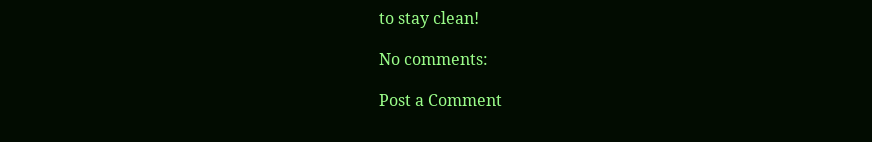to stay clean!

No comments:

Post a Comment